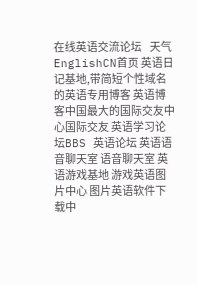在线英语交流论坛    天气
EnglishCN首页 英语日记基地,带简短个性域名的英语专用博客 英语博客中国最大的国际交友中心国际交友 英语学习论坛BBS 英语论坛 英语语音聊天室 语音聊天室 英语游戏基地 游戏英语图片中心 图片英语软件下载中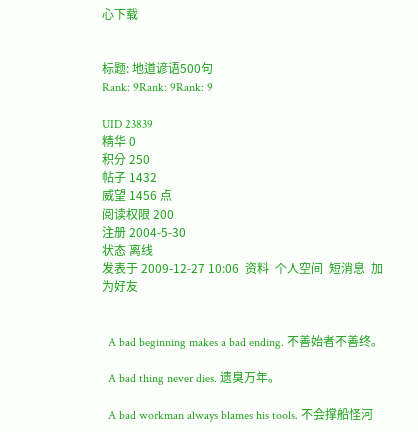心下载


标题: 地道谚语500句
Rank: 9Rank: 9Rank: 9

UID 23839
精华 0
积分 250
帖子 1432
威望 1456 点
阅读权限 200
注册 2004-5-30
状态 离线
发表于 2009-12-27 10:06  资料  个人空间  短消息  加为好友


  A bad beginning makes a bad ending. 不善始者不善终。

  A bad thing never dies. 遗臭万年。

  A bad workman always blames his tools. 不会撑船怪河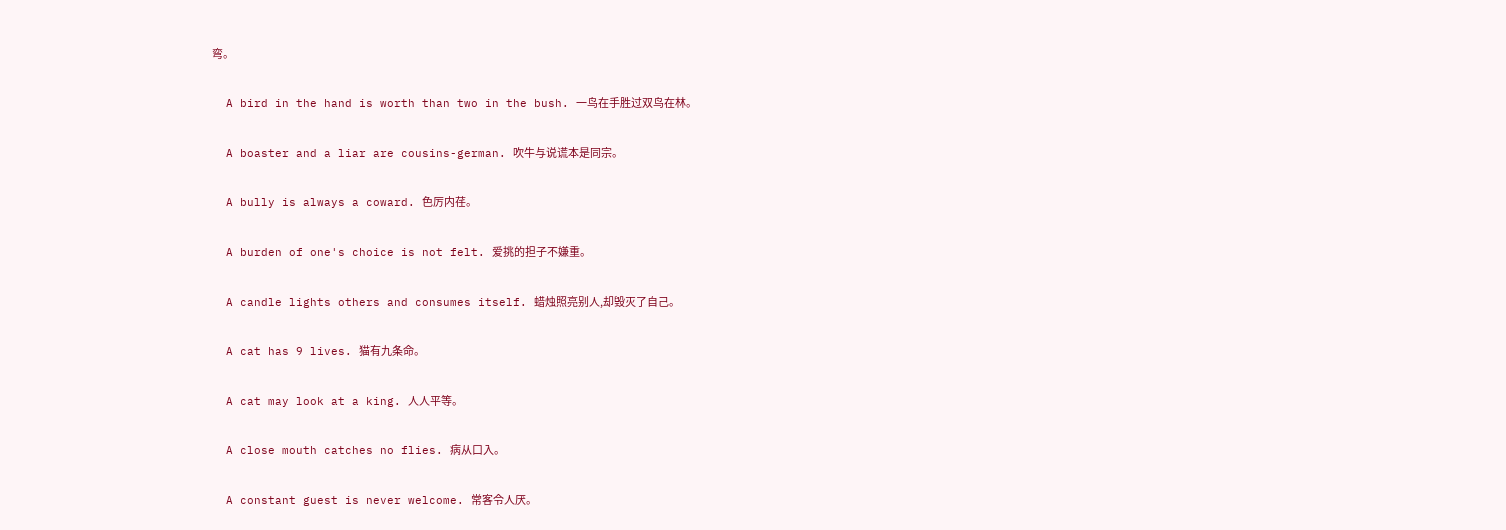弯。

  A bird in the hand is worth than two in the bush. 一鸟在手胜过双鸟在林。

  A boaster and a liar are cousins-german. 吹牛与说谎本是同宗。

  A bully is always a coward. 色厉内荏。

  A burden of one's choice is not felt. 爱挑的担子不嫌重。

  A candle lights others and consumes itself. 蜡烛照亮别人,却毁灭了自己。

  A cat has 9 lives. 猫有九条命。

  A cat may look at a king. 人人平等。

  A close mouth catches no flies. 病从口入。

  A constant guest is never welcome. 常客令人厌。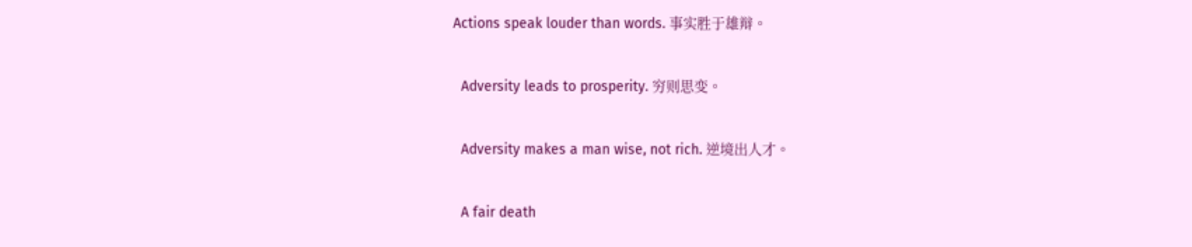Actions speak louder than words. 事实胜于雄辩。

  Adversity leads to prosperity. 穷则思变。

  Adversity makes a man wise, not rich. 逆境出人才。

  A fair death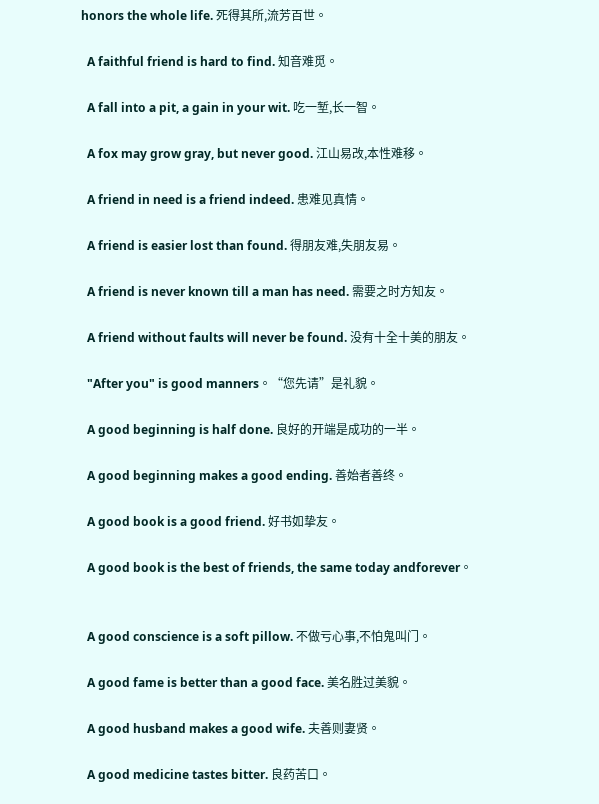honors the whole life. 死得其所,流芳百世。

  A faithful friend is hard to find. 知音难觅。

  A fall into a pit, a gain in your wit. 吃一堑,长一智。

  A fox may grow gray, but never good. 江山易改,本性难移。

  A friend in need is a friend indeed. 患难见真情。

  A friend is easier lost than found. 得朋友难,失朋友易。

  A friend is never known till a man has need. 需要之时方知友。

  A friend without faults will never be found. 没有十全十美的朋友。

  "After you" is good manners。“您先请”是礼貌。

  A good beginning is half done. 良好的开端是成功的一半。

  A good beginning makes a good ending. 善始者善终。

  A good book is a good friend. 好书如挚友。

  A good book is the best of friends, the same today andforever。


  A good conscience is a soft pillow. 不做亏心事,不怕鬼叫门。

  A good fame is better than a good face. 美名胜过美貌。

  A good husband makes a good wife. 夫善则妻贤。

  A good medicine tastes bitter. 良药苦口。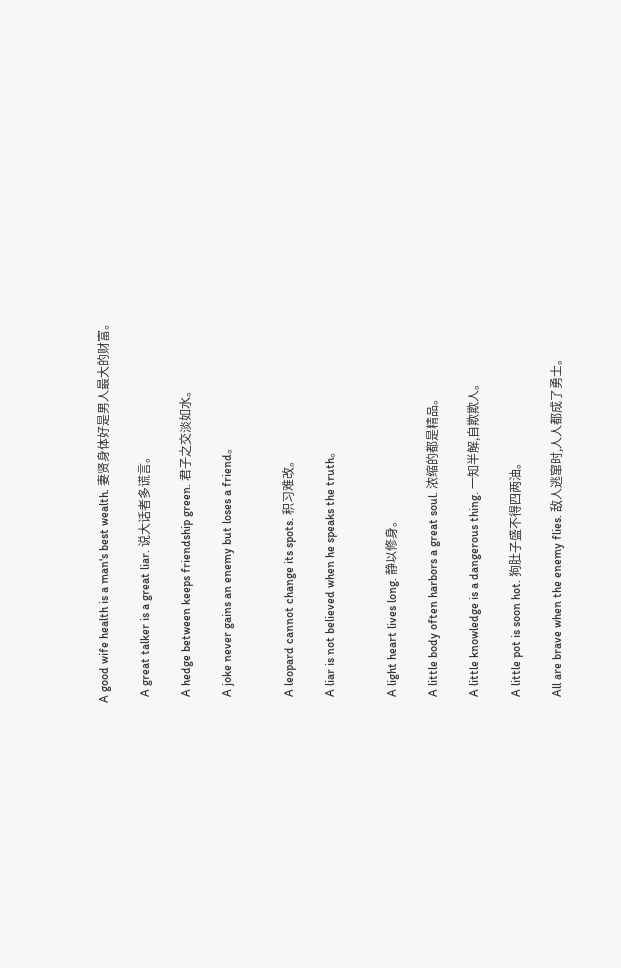A good wife health is a man's best wealth. 妻贤身体好是男人最大的财富。

  A great talker is a great liar. 说大话者多谎言。

  A hedge between keeps friendship green. 君子之交淡如水。

  A joke never gains an enemy but loses a friend。


  A leopard cannot change its spots. 积习难改。

  A liar is not believed when he speaks the truth。


  A light heart lives long. 静以修身。

  A little body often harbors a great soul. 浓缩的都是精品。

  A little knowledge is a dangerous thing. 一知半解,自欺欺人。

  A little pot is soon hot. 狗肚子盛不得四两油。

  All are brave when the enemy flies. 敌人逃窜时,人人都成了勇士。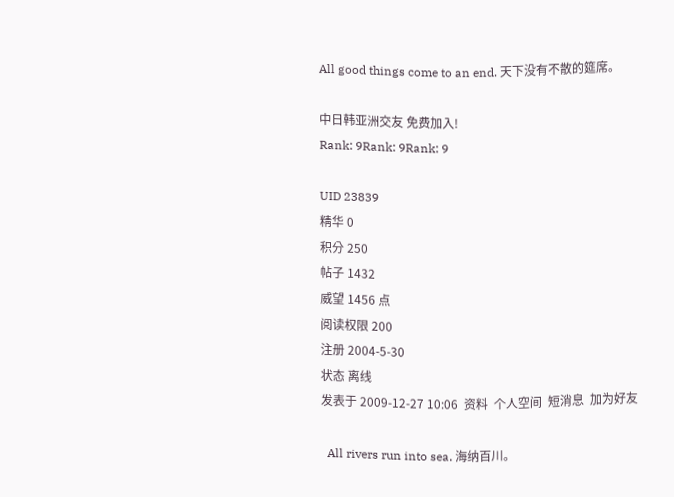All good things come to an end. 天下没有不散的筵席。

中日韩亚洲交友 免费加入!
Rank: 9Rank: 9Rank: 9

UID 23839
精华 0
积分 250
帖子 1432
威望 1456 点
阅读权限 200
注册 2004-5-30
状态 离线
发表于 2009-12-27 10:06  资料  个人空间  短消息  加为好友

  All rivers run into sea. 海纳百川。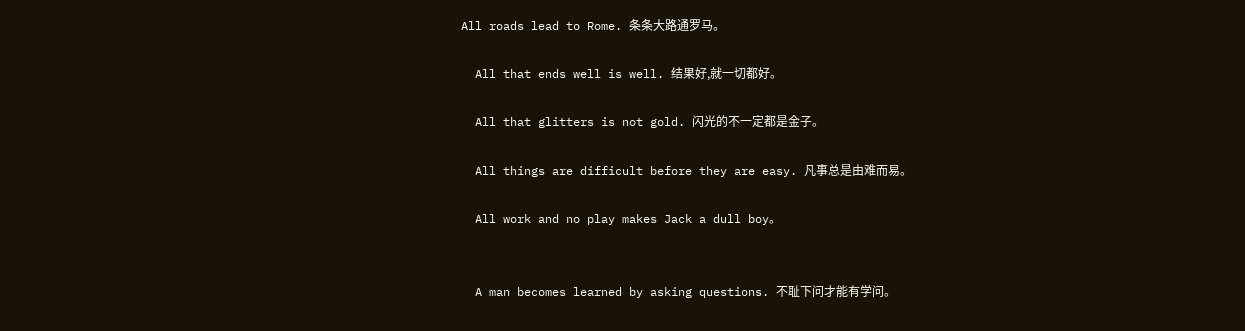All roads lead to Rome. 条条大路通罗马。

  All that ends well is well. 结果好,就一切都好。

  All that glitters is not gold. 闪光的不一定都是金子。

  All things are difficult before they are easy. 凡事总是由难而易。

  All work and no play makes Jack a dull boy。


  A man becomes learned by asking questions. 不耻下问才能有学问。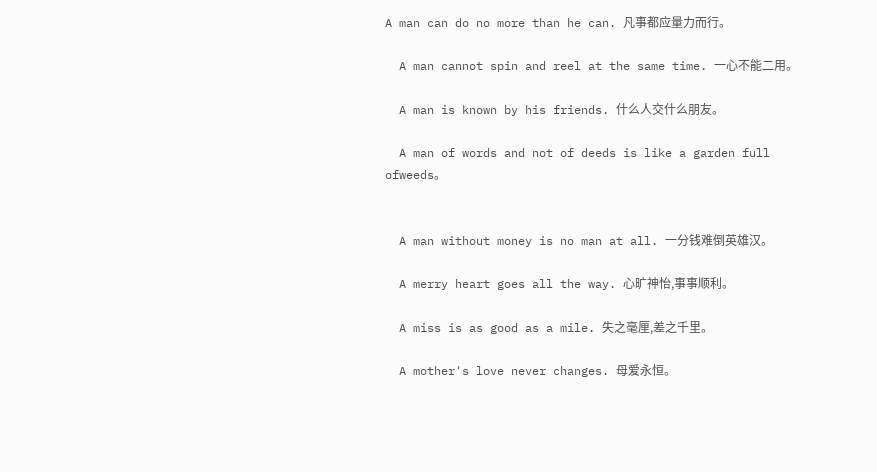A man can do no more than he can. 凡事都应量力而行。

  A man cannot spin and reel at the same time. 一心不能二用。

  A man is known by his friends. 什么人交什么朋友。

  A man of words and not of deeds is like a garden full ofweeds。


  A man without money is no man at all. 一分钱难倒英雄汉。

  A merry heart goes all the way. 心旷神怡,事事顺利。

  A miss is as good as a mile. 失之毫厘,差之千里。

  A mother's love never changes. 母爱永恒。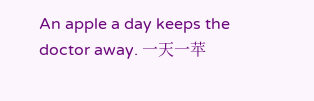An apple a day keeps the doctor away. 一天一苹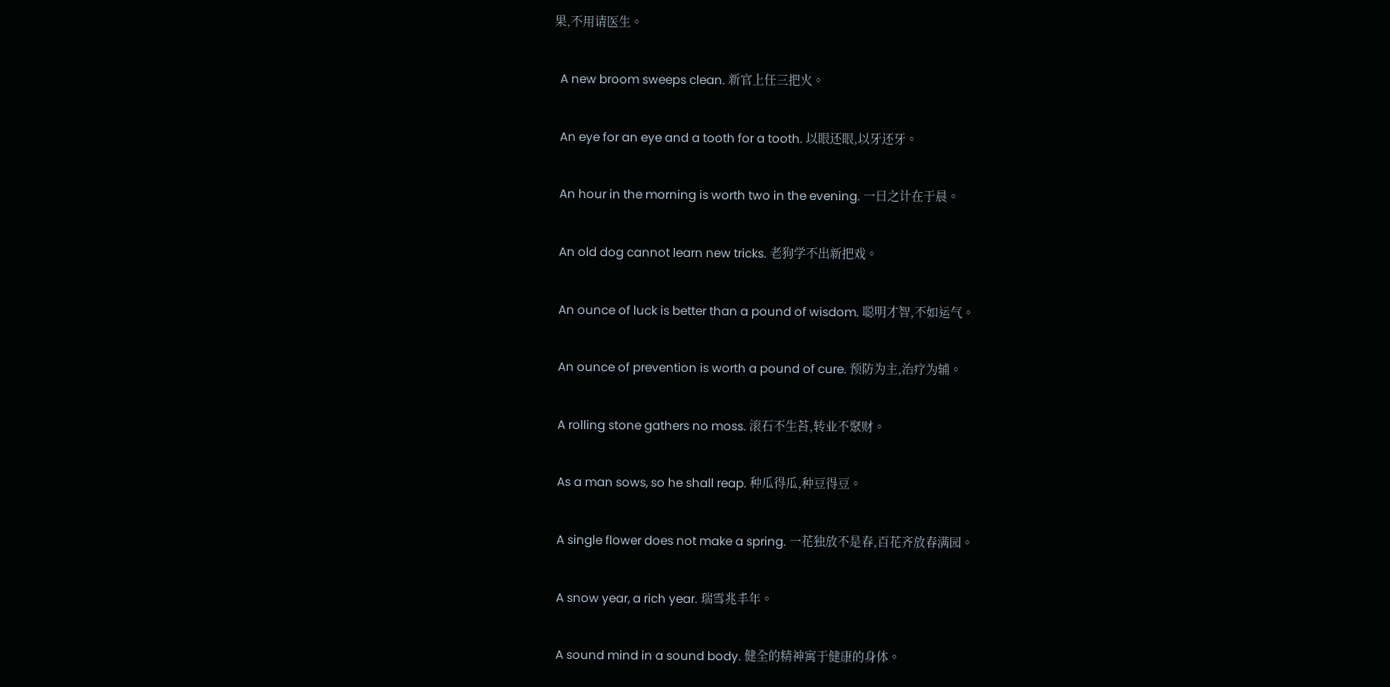果,不用请医生。

  A new broom sweeps clean. 新官上任三把火。

  An eye for an eye and a tooth for a tooth. 以眼还眼,以牙还牙。

  An hour in the morning is worth two in the evening. 一日之计在于晨。

  An old dog cannot learn new tricks. 老狗学不出新把戏。

  An ounce of luck is better than a pound of wisdom. 聪明才智,不如运气。

  An ounce of prevention is worth a pound of cure. 预防为主,治疗为辅。

  A rolling stone gathers no moss. 滚石不生苔,转业不聚财。

  As a man sows, so he shall reap. 种瓜得瓜,种豆得豆。

  A single flower does not make a spring. 一花独放不是春,百花齐放春满园。

  A snow year, a rich year. 瑞雪兆丰年。

  A sound mind in a sound body. 健全的精神寓于健康的身体。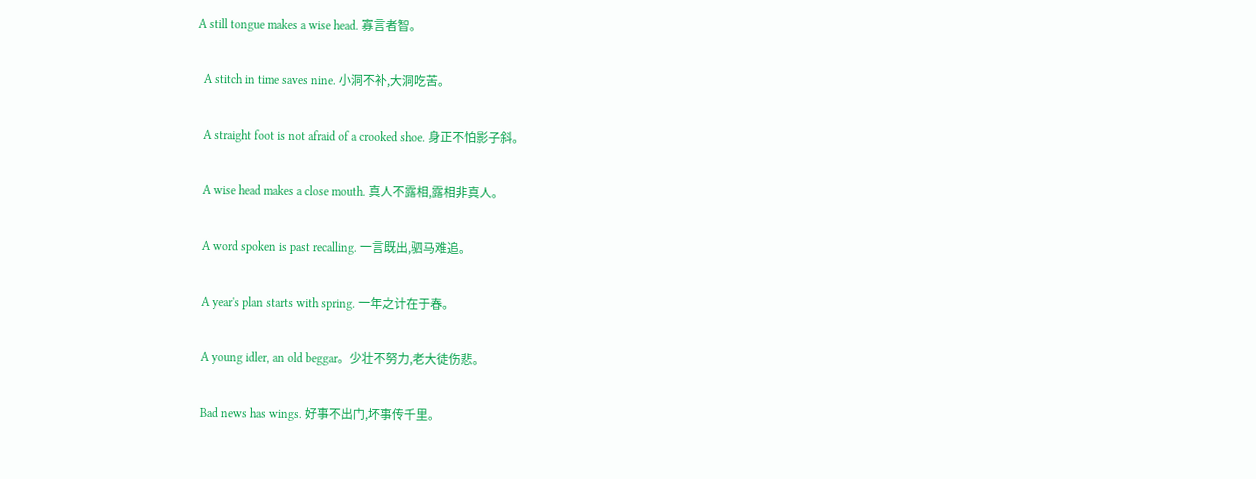A still tongue makes a wise head. 寡言者智。

  A stitch in time saves nine. 小洞不补,大洞吃苦。

  A straight foot is not afraid of a crooked shoe. 身正不怕影子斜。

  A wise head makes a close mouth. 真人不露相,露相非真人。

  A word spoken is past recalling. 一言既出,驷马难追。

  A year's plan starts with spring. 一年之计在于春。

  A young idler, an old beggar。少壮不努力,老大徒伤悲。

  Bad news has wings. 好事不出门,坏事传千里。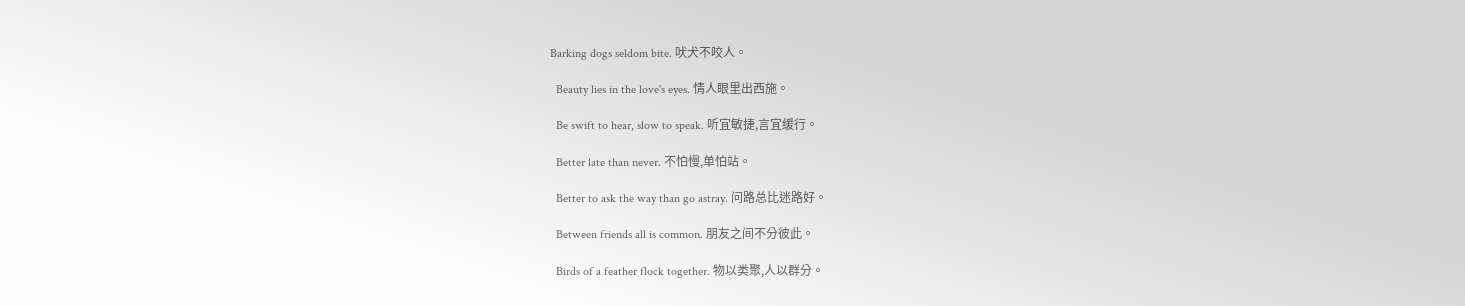Barking dogs seldom bite. 吠犬不咬人。

  Beauty lies in the love's eyes. 情人眼里出西施。

  Be swift to hear, slow to speak. 听宜敏捷,言宜缓行。

  Better late than never. 不怕慢,单怕站。

  Better to ask the way than go astray. 问路总比迷路好。

  Between friends all is common. 朋友之间不分彼此。

  Birds of a feather flock together. 物以类聚,人以群分。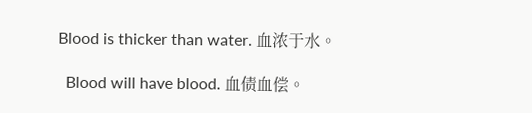Blood is thicker than water. 血浓于水。

  Blood will have blood. 血债血偿。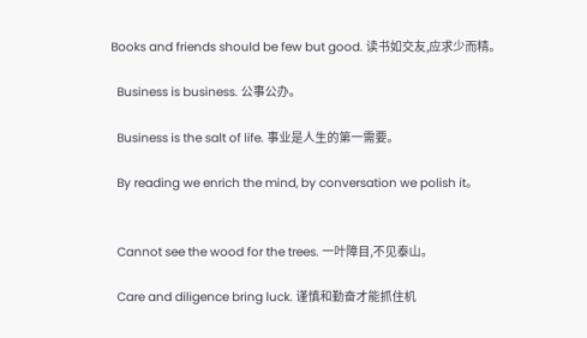Books and friends should be few but good. 读书如交友,应求少而精。

  Business is business. 公事公办。

  Business is the salt of life. 事业是人生的第一需要。

  By reading we enrich the mind, by conversation we polish it。


  Cannot see the wood for the trees. 一叶障目,不见泰山。

  Care and diligence bring luck. 谨慎和勤奋才能抓住机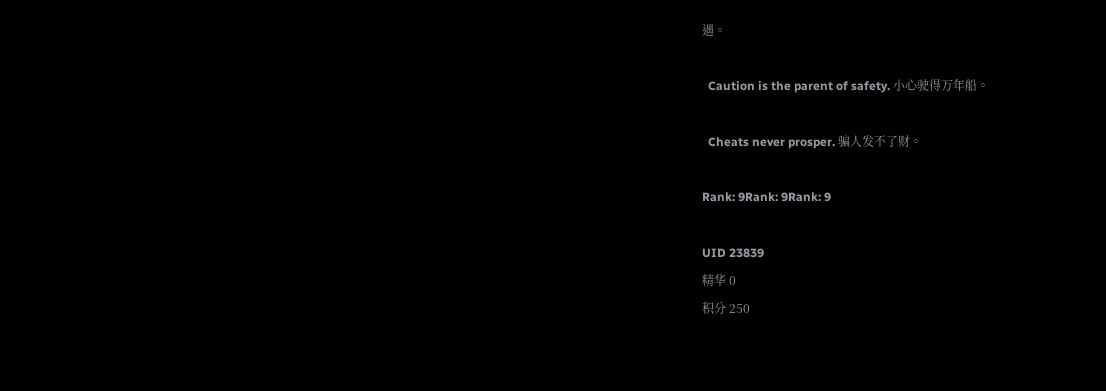遇。

  Caution is the parent of safety. 小心驶得万年船。

  Cheats never prosper. 骗人发不了财。

Rank: 9Rank: 9Rank: 9

UID 23839
精华 0
积分 250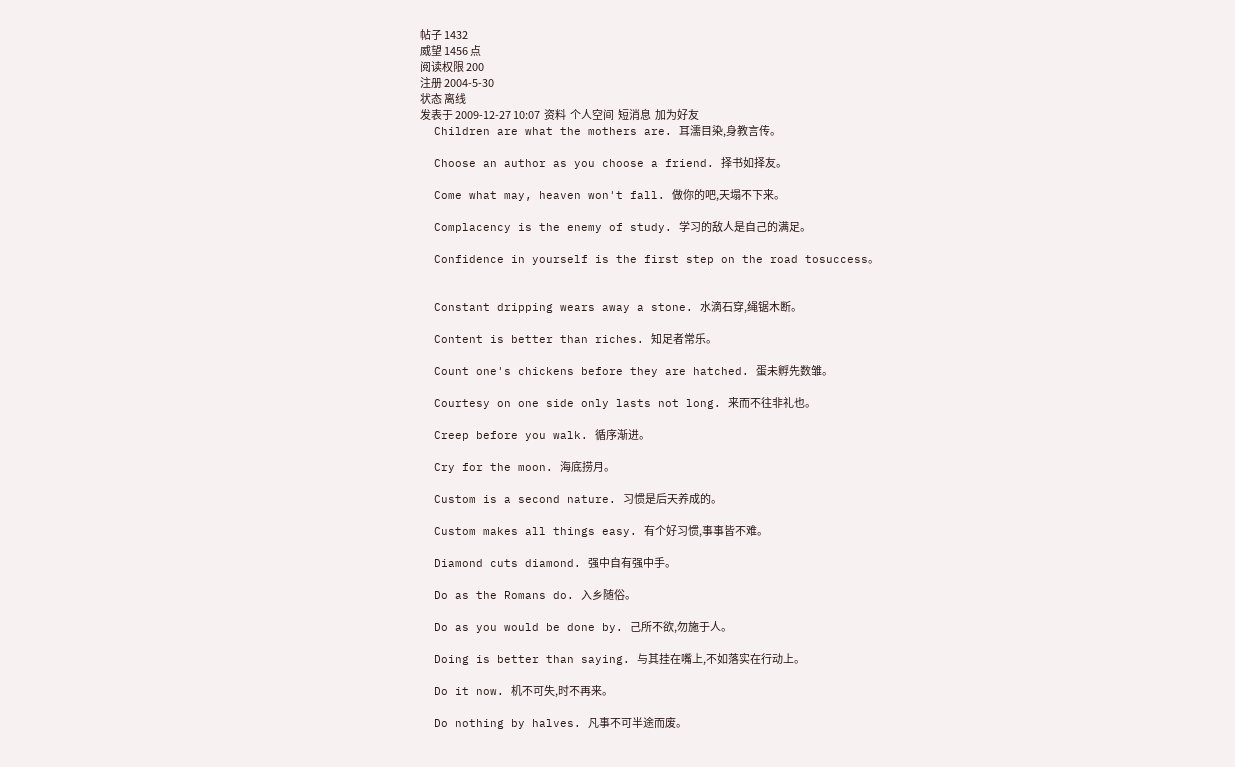帖子 1432
威望 1456 点
阅读权限 200
注册 2004-5-30
状态 离线
发表于 2009-12-27 10:07  资料  个人空间  短消息  加为好友
  Children are what the mothers are. 耳濡目染,身教言传。

  Choose an author as you choose a friend. 择书如择友。

  Come what may, heaven won't fall. 做你的吧,天塌不下来。

  Complacency is the enemy of study. 学习的敌人是自己的满足。

  Confidence in yourself is the first step on the road tosuccess。


  Constant dripping wears away a stone. 水滴石穿,绳锯木断。

  Content is better than riches. 知足者常乐。

  Count one's chickens before they are hatched. 蛋未孵先数雏。

  Courtesy on one side only lasts not long. 来而不往非礼也。

  Creep before you walk. 循序渐进。

  Cry for the moon. 海底捞月。

  Custom is a second nature. 习惯是后天养成的。

  Custom makes all things easy. 有个好习惯,事事皆不难。

  Diamond cuts diamond. 强中自有强中手。

  Do as the Romans do. 入乡随俗。

  Do as you would be done by. 己所不欲,勿施于人。

  Doing is better than saying. 与其挂在嘴上,不如落实在行动上。

  Do it now. 机不可失,时不再来。

  Do nothing by halves. 凡事不可半途而废。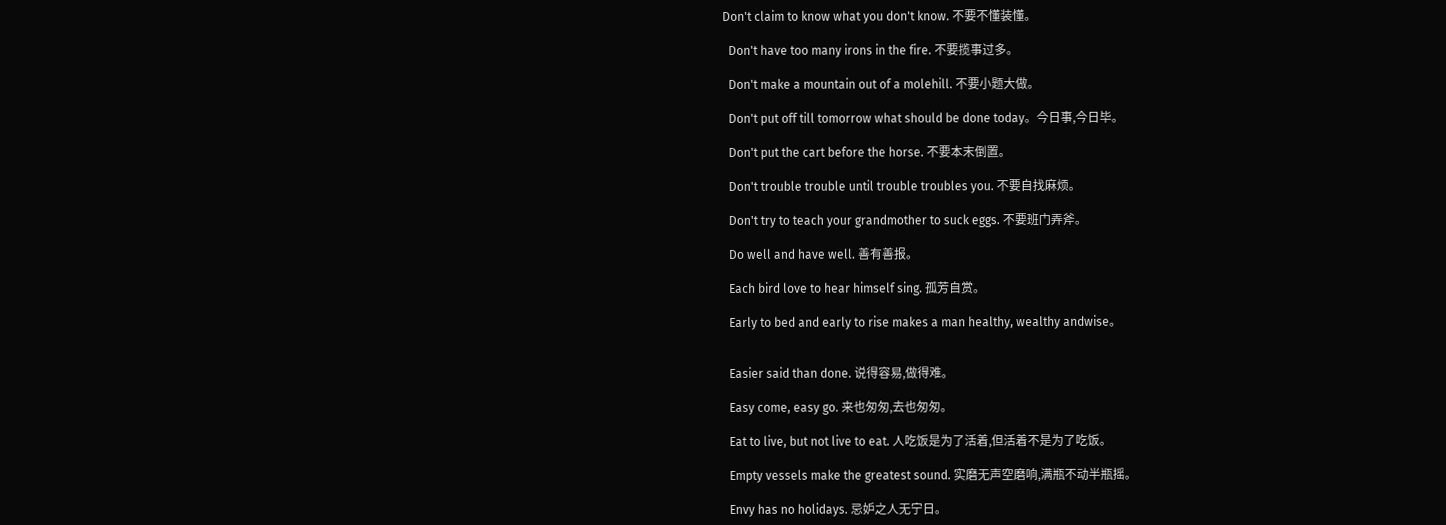Don't claim to know what you don't know. 不要不懂装懂。

  Don't have too many irons in the fire. 不要揽事过多。

  Don't make a mountain out of a molehill. 不要小题大做。

  Don't put off till tomorrow what should be done today。今日事,今日毕。

  Don't put the cart before the horse. 不要本末倒置。

  Don't trouble trouble until trouble troubles you. 不要自找麻烦。

  Don't try to teach your grandmother to suck eggs. 不要班门弄斧。

  Do well and have well. 善有善报。

  Each bird love to hear himself sing. 孤芳自赏。

  Early to bed and early to rise makes a man healthy, wealthy andwise。


  Easier said than done. 说得容易,做得难。

  Easy come, easy go. 来也匆匆,去也匆匆。

  Eat to live, but not live to eat. 人吃饭是为了活着,但活着不是为了吃饭。

  Empty vessels make the greatest sound. 实磨无声空磨响,满瓶不动半瓶摇。

  Envy has no holidays. 忌妒之人无宁日。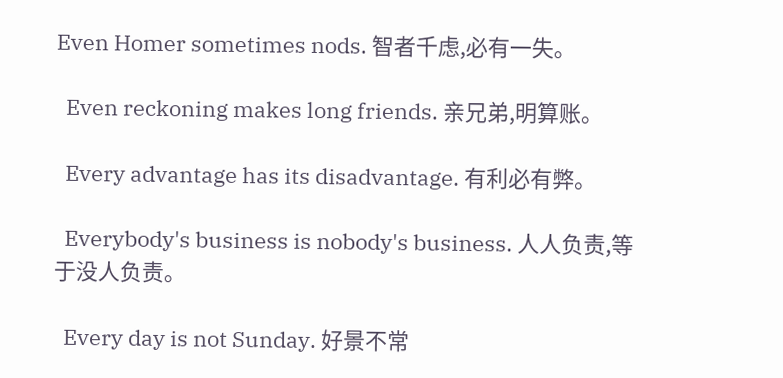Even Homer sometimes nods. 智者千虑,必有一失。

  Even reckoning makes long friends. 亲兄弟,明算账。

  Every advantage has its disadvantage. 有利必有弊。

  Everybody's business is nobody's business. 人人负责,等于没人负责。

  Every day is not Sunday. 好景不常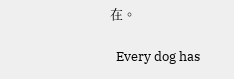在。

  Every dog has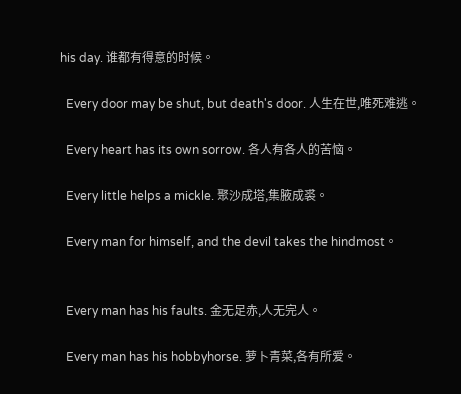his day. 谁都有得意的时候。

  Every door may be shut, but death's door. 人生在世,唯死难逃。

  Every heart has its own sorrow. 各人有各人的苦恼。

  Every little helps a mickle. 聚沙成塔,集腋成裘。

  Every man for himself, and the devil takes the hindmost。


  Every man has his faults. 金无足赤,人无完人。

  Every man has his hobbyhorse. 萝卜青菜,各有所爱。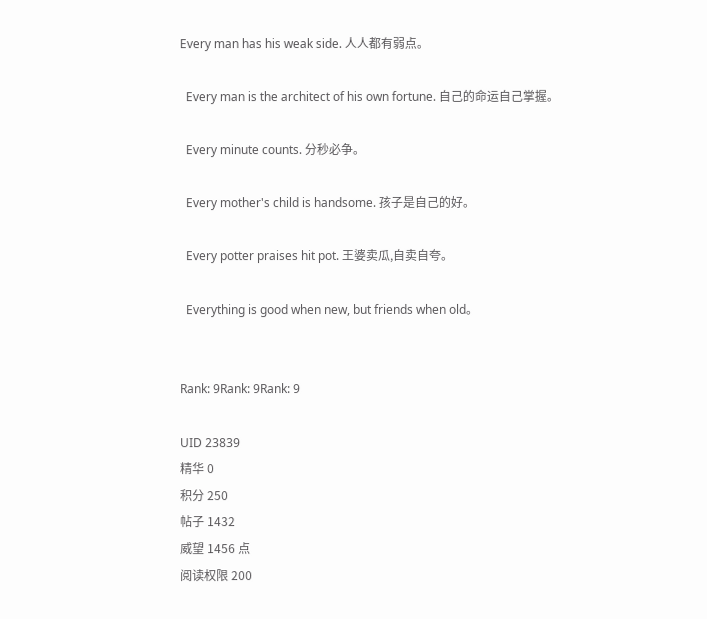Every man has his weak side. 人人都有弱点。

  Every man is the architect of his own fortune. 自己的命运自己掌握。

  Every minute counts. 分秒必争。

  Every mother's child is handsome. 孩子是自己的好。

  Every potter praises hit pot. 王婆卖瓜,自卖自夸。

  Everything is good when new, but friends when old。


Rank: 9Rank: 9Rank: 9

UID 23839
精华 0
积分 250
帖子 1432
威望 1456 点
阅读权限 200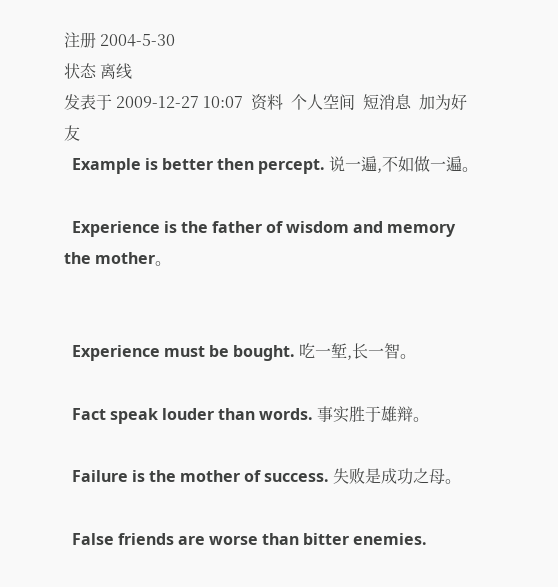注册 2004-5-30
状态 离线
发表于 2009-12-27 10:07  资料  个人空间  短消息  加为好友
  Example is better then percept. 说一遍,不如做一遍。

  Experience is the father of wisdom and memory the mother。


  Experience must be bought. 吃一堑,长一智。

  Fact speak louder than words. 事实胜于雄辩。

  Failure is the mother of success. 失败是成功之母。

  False friends are worse than bitter enemies.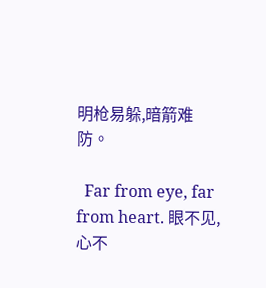明枪易躲,暗箭难防。

  Far from eye, far from heart. 眼不见,心不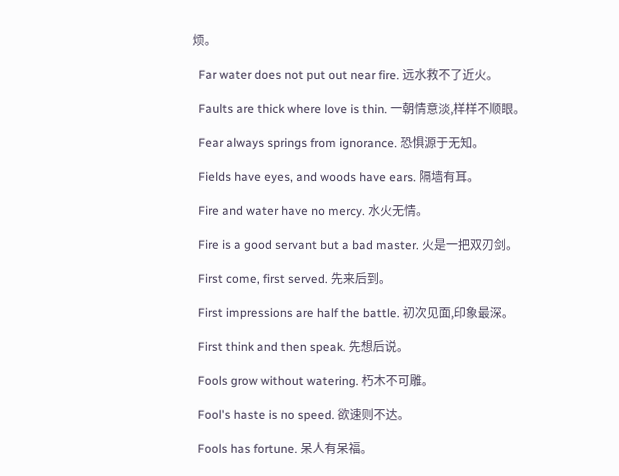烦。

  Far water does not put out near fire. 远水救不了近火。

  Faults are thick where love is thin. 一朝情意淡,样样不顺眼。

  Fear always springs from ignorance. 恐惧源于无知。

  Fields have eyes, and woods have ears. 隔墙有耳。

  Fire and water have no mercy. 水火无情。

  Fire is a good servant but a bad master. 火是一把双刃剑。

  First come, first served. 先来后到。

  First impressions are half the battle. 初次见面,印象最深。

  First think and then speak. 先想后说。

  Fools grow without watering. 朽木不可雕。

  Fool's haste is no speed. 欲速则不达。

  Fools has fortune. 呆人有呆福。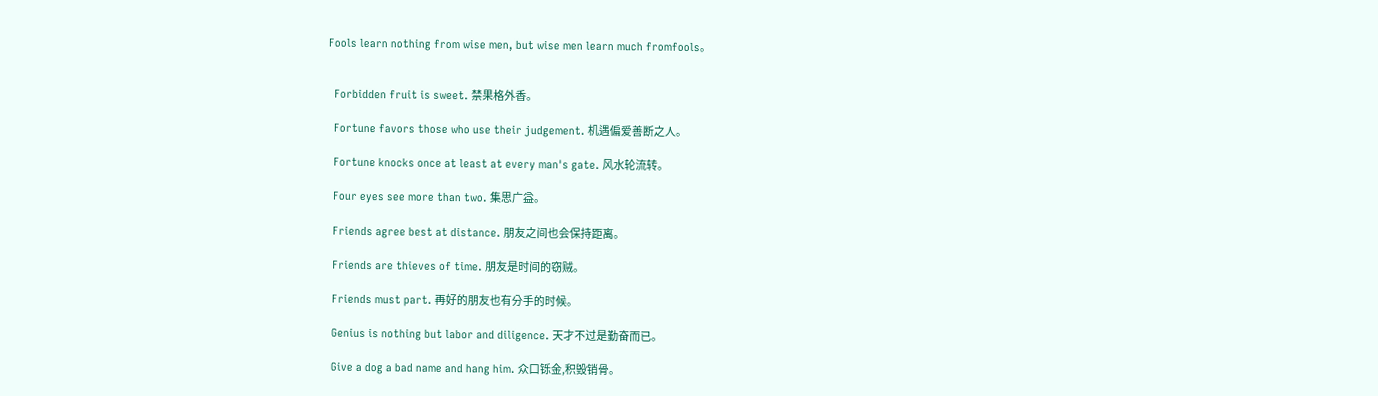Fools learn nothing from wise men, but wise men learn much fromfools。


  Forbidden fruit is sweet. 禁果格外香。

  Fortune favors those who use their judgement. 机遇偏爱善断之人。

  Fortune knocks once at least at every man's gate. 风水轮流转。

  Four eyes see more than two. 集思广益。

  Friends agree best at distance. 朋友之间也会保持距离。

  Friends are thieves of time. 朋友是时间的窃贼。

  Friends must part. 再好的朋友也有分手的时候。

  Genius is nothing but labor and diligence. 天才不过是勤奋而已。

  Give a dog a bad name and hang him. 众口铄金,积毁销骨。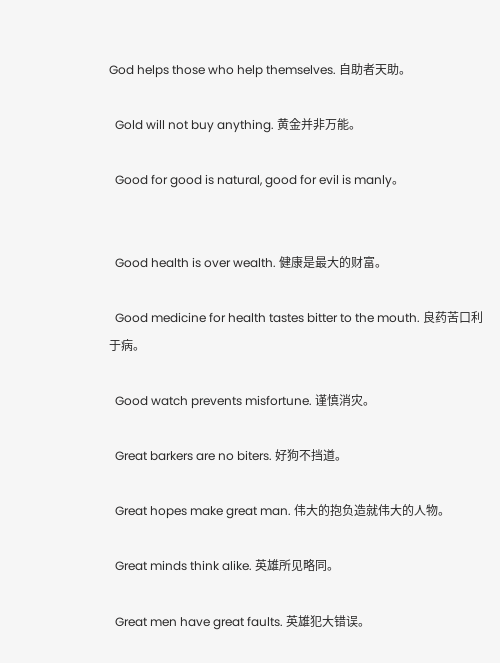God helps those who help themselves. 自助者天助。

  Gold will not buy anything. 黄金并非万能。

  Good for good is natural, good for evil is manly。


  Good health is over wealth. 健康是最大的财富。

  Good medicine for health tastes bitter to the mouth. 良药苦口利于病。

  Good watch prevents misfortune. 谨慎消灾。

  Great barkers are no biters. 好狗不挡道。

  Great hopes make great man. 伟大的抱负造就伟大的人物。

  Great minds think alike. 英雄所见略同。

  Great men have great faults. 英雄犯大错误。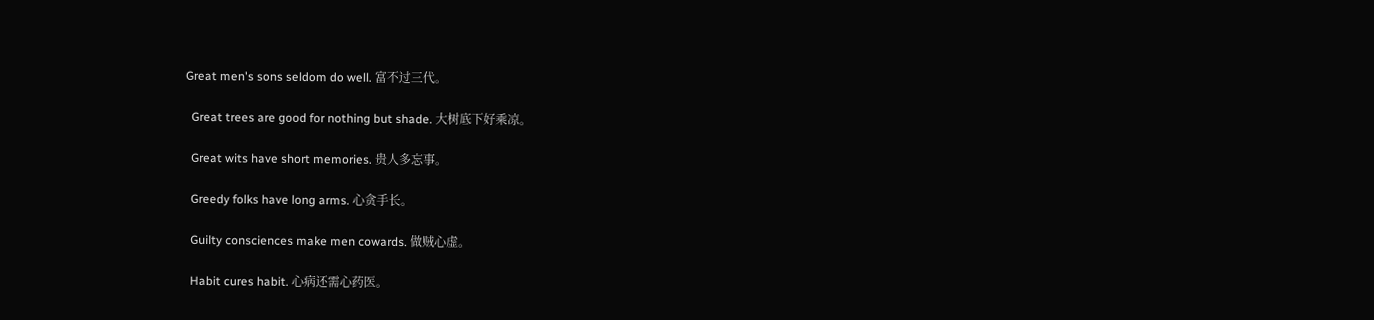Great men's sons seldom do well. 富不过三代。

  Great trees are good for nothing but shade. 大树底下好乘凉。

  Great wits have short memories. 贵人多忘事。

  Greedy folks have long arms. 心贪手长。

  Guilty consciences make men cowards. 做贼心虚。

  Habit cures habit. 心病还需心药医。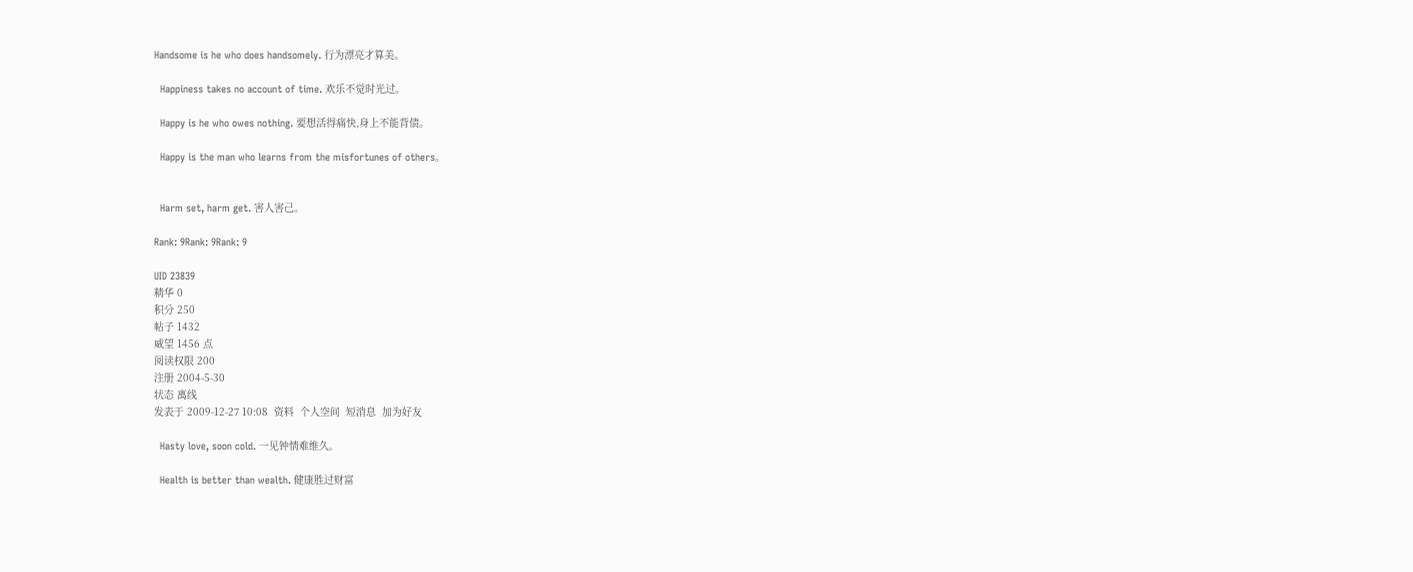Handsome is he who does handsomely. 行为漂亮才算美。

  Happiness takes no account of time. 欢乐不觉时光过。

  Happy is he who owes nothing. 要想活得痛快,身上不能背债。

  Happy is the man who learns from the misfortunes of others。


  Harm set, harm get. 害人害己。

Rank: 9Rank: 9Rank: 9

UID 23839
精华 0
积分 250
帖子 1432
威望 1456 点
阅读权限 200
注册 2004-5-30
状态 离线
发表于 2009-12-27 10:08  资料  个人空间  短消息  加为好友

  Hasty love, soon cold. 一见钟情难维久。

  Health is better than wealth. 健康胜过财富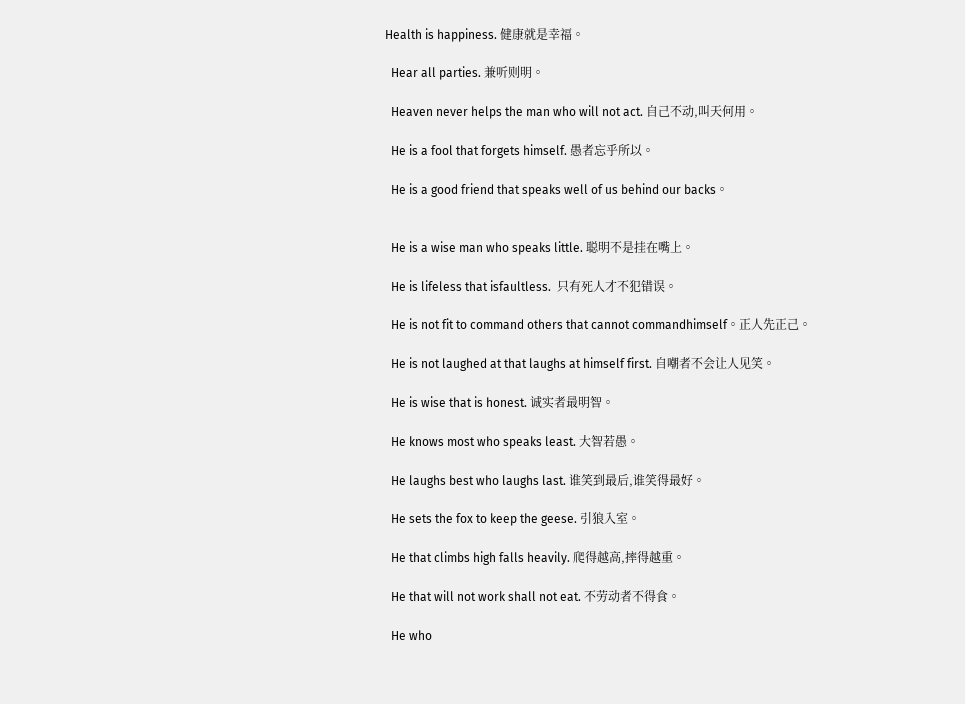Health is happiness. 健康就是幸福。

  Hear all parties. 兼听则明。

  Heaven never helps the man who will not act. 自己不动,叫天何用。

  He is a fool that forgets himself. 愚者忘乎所以。

  He is a good friend that speaks well of us behind our backs。


  He is a wise man who speaks little. 聪明不是挂在嘴上。

  He is lifeless that isfaultless.  只有死人才不犯错误。

  He is not fit to command others that cannot commandhimself。正人先正己。

  He is not laughed at that laughs at himself first. 自嘲者不会让人见笑。

  He is wise that is honest. 诚实者最明智。

  He knows most who speaks least. 大智若愚。

  He laughs best who laughs last. 谁笑到最后,谁笑得最好。

  He sets the fox to keep the geese. 引狼入室。

  He that climbs high falls heavily. 爬得越高,摔得越重。

  He that will not work shall not eat. 不劳动者不得食。

  He who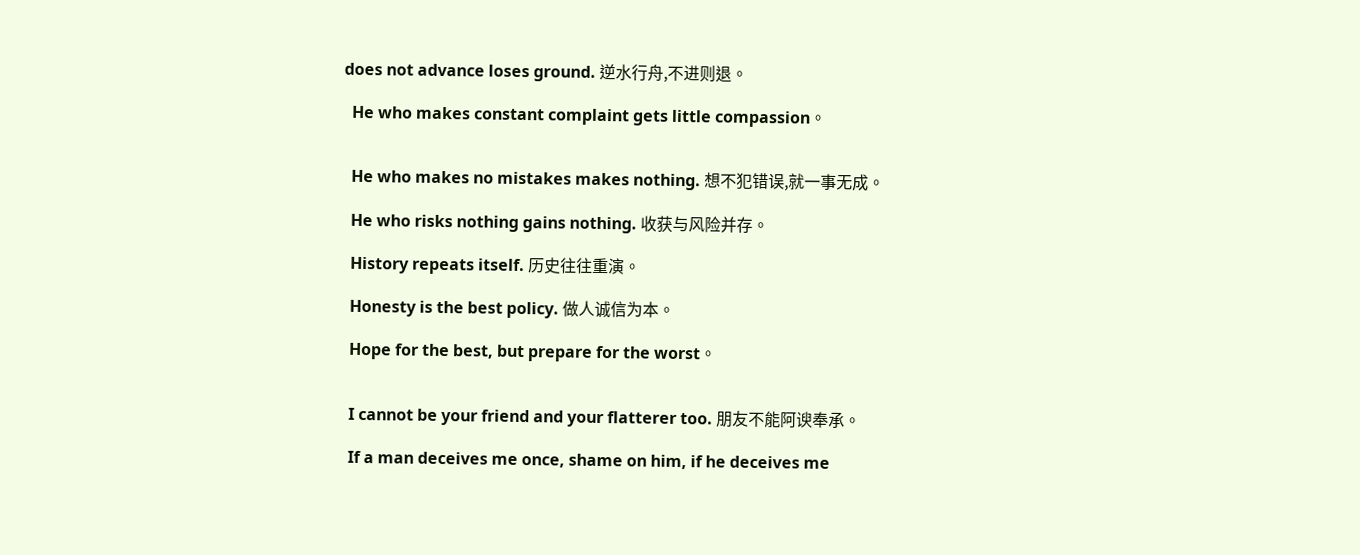does not advance loses ground. 逆水行舟,不进则退。

  He who makes constant complaint gets little compassion。


  He who makes no mistakes makes nothing. 想不犯错误,就一事无成。

  He who risks nothing gains nothing. 收获与风险并存。

  History repeats itself. 历史往往重演。

  Honesty is the best policy. 做人诚信为本。

  Hope for the best, but prepare for the worst。


  I cannot be your friend and your flatterer too. 朋友不能阿谀奉承。

  If a man deceives me once, shame on him, if he deceives me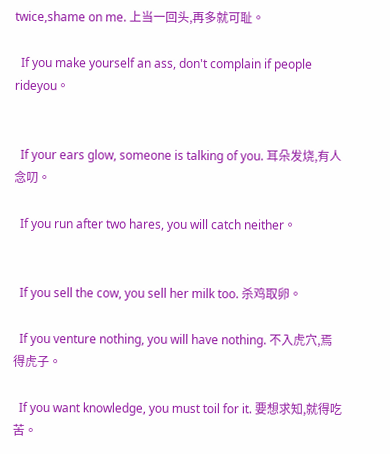twice,shame on me. 上当一回头,再多就可耻。

  If you make yourself an ass, don't complain if people rideyou。


  If your ears glow, someone is talking of you. 耳朵发烧,有人念叨。

  If you run after two hares, you will catch neither。


  If you sell the cow, you sell her milk too. 杀鸡取卵。

  If you venture nothing, you will have nothing. 不入虎穴,焉得虎子。

  If you want knowledge, you must toil for it. 要想求知,就得吃苦。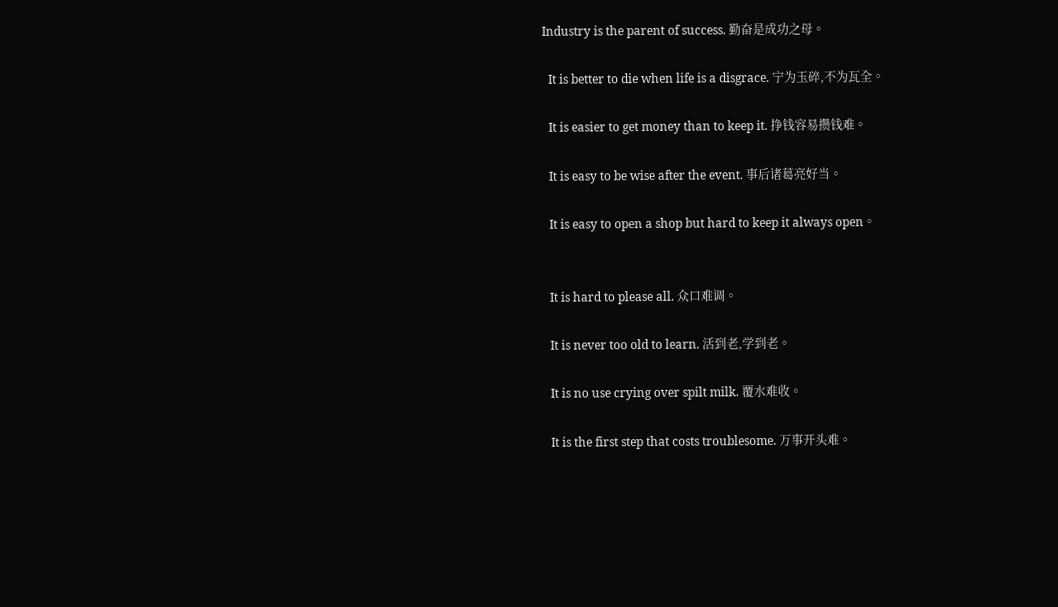Industry is the parent of success. 勤奋是成功之母。

  It is better to die when life is a disgrace. 宁为玉碎,不为瓦全。

  It is easier to get money than to keep it. 挣钱容易攒钱难。

  It is easy to be wise after the event. 事后诸葛亮好当。

  It is easy to open a shop but hard to keep it always open。


  It is hard to please all. 众口难调。

  It is never too old to learn. 活到老,学到老。

  It is no use crying over spilt milk. 覆水难收。

  It is the first step that costs troublesome. 万事开头难。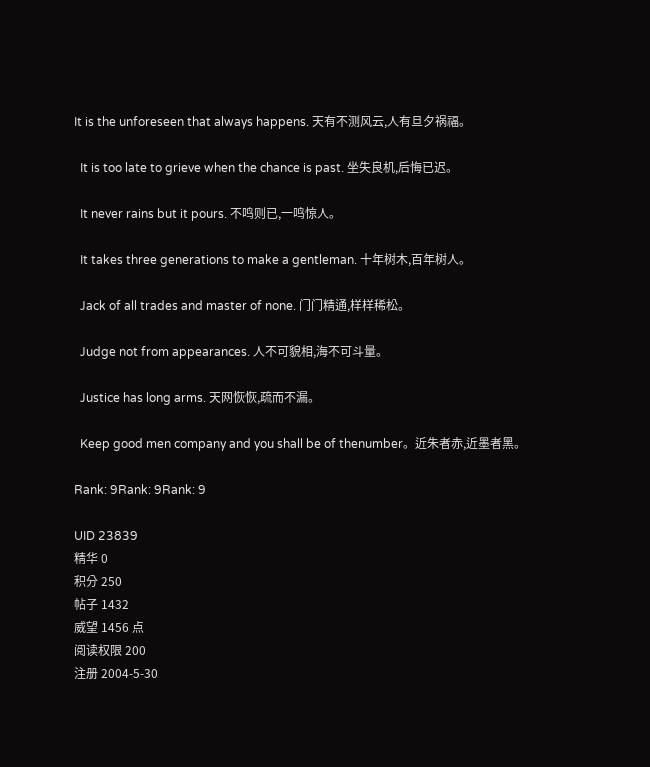It is the unforeseen that always happens. 天有不测风云,人有旦夕祸福。

  It is too late to grieve when the chance is past. 坐失良机,后悔已迟。

  It never rains but it pours. 不鸣则已,一鸣惊人。

  It takes three generations to make a gentleman. 十年树木,百年树人。

  Jack of all trades and master of none. 门门精通,样样稀松。

  Judge not from appearances. 人不可貌相,海不可斗量。

  Justice has long arms. 天网恢恢,疏而不漏。

  Keep good men company and you shall be of thenumber。近朱者赤,近墨者黑。

Rank: 9Rank: 9Rank: 9

UID 23839
精华 0
积分 250
帖子 1432
威望 1456 点
阅读权限 200
注册 2004-5-30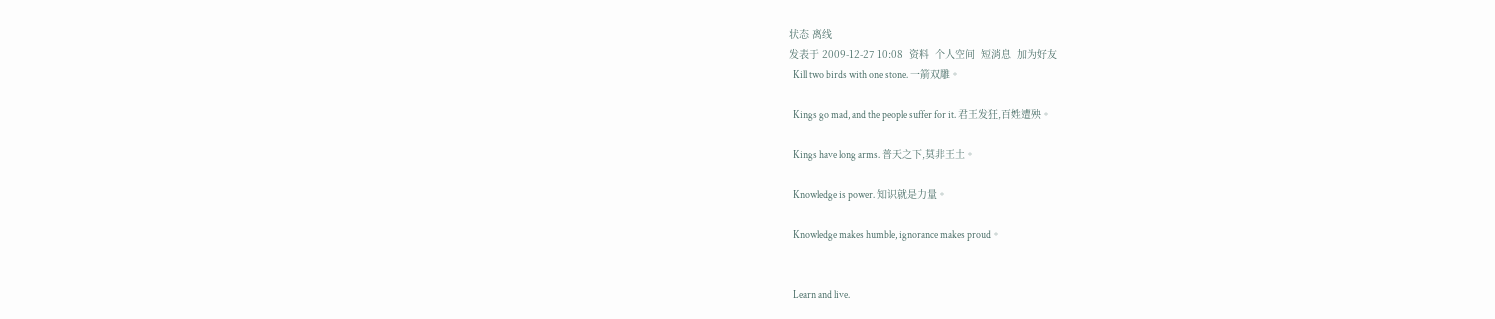状态 离线
发表于 2009-12-27 10:08  资料  个人空间  短消息  加为好友
  Kill two birds with one stone. 一箭双雕。

  Kings go mad, and the people suffer for it. 君王发狂,百姓遭殃。

  Kings have long arms. 普天之下,莫非王土。

  Knowledge is power. 知识就是力量。

  Knowledge makes humble, ignorance makes proud。


  Learn and live.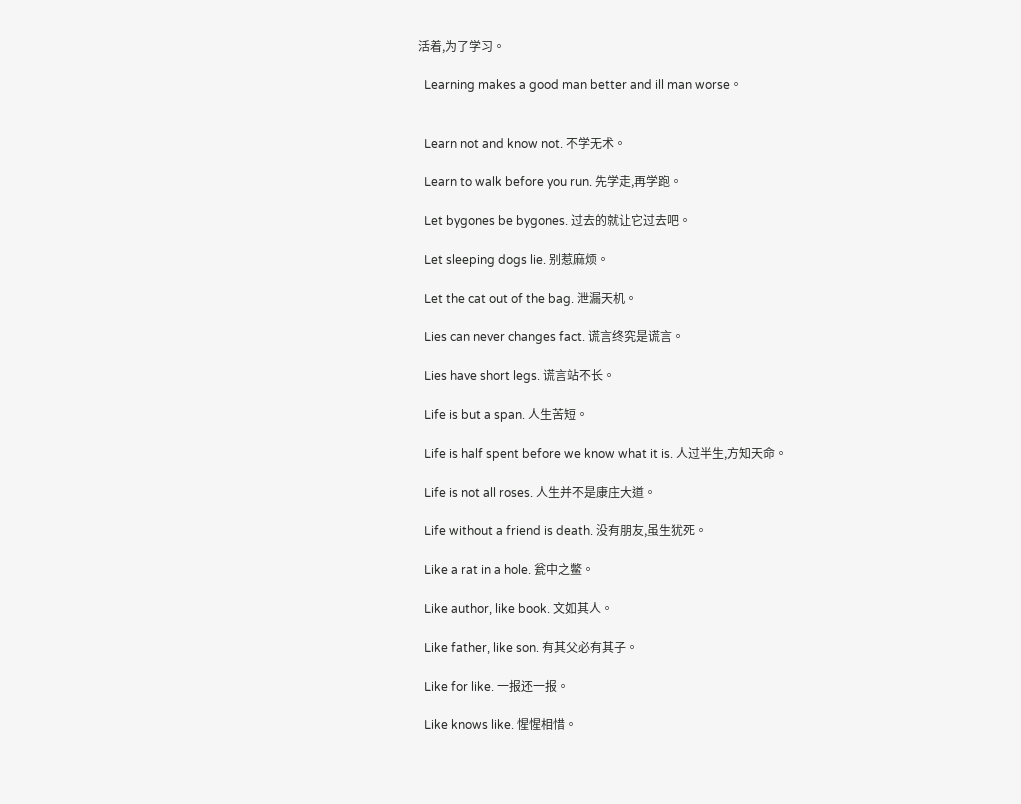活着,为了学习。

  Learning makes a good man better and ill man worse。


  Learn not and know not. 不学无术。

  Learn to walk before you run. 先学走,再学跑。

  Let bygones be bygones. 过去的就让它过去吧。

  Let sleeping dogs lie. 别惹麻烦。

  Let the cat out of the bag. 泄漏天机。

  Lies can never changes fact. 谎言终究是谎言。

  Lies have short legs. 谎言站不长。

  Life is but a span. 人生苦短。

  Life is half spent before we know what it is. 人过半生,方知天命。

  Life is not all roses. 人生并不是康庄大道。

  Life without a friend is death. 没有朋友,虽生犹死。

  Like a rat in a hole. 瓮中之鳖。

  Like author, like book. 文如其人。

  Like father, like son. 有其父必有其子。

  Like for like. 一报还一报。

  Like knows like. 惺惺相惜。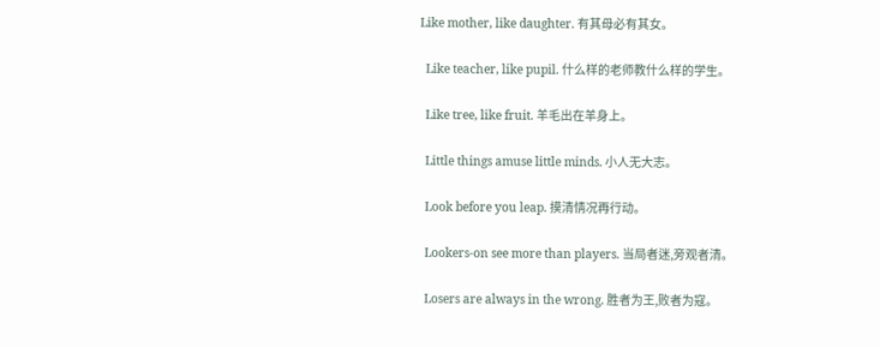Like mother, like daughter. 有其母必有其女。

  Like teacher, like pupil. 什么样的老师教什么样的学生。

  Like tree, like fruit. 羊毛出在羊身上。

  Little things amuse little minds. 小人无大志。

  Look before you leap. 摸清情况再行动。

  Lookers-on see more than players. 当局者迷,旁观者清。

  Losers are always in the wrong. 胜者为王,败者为寇。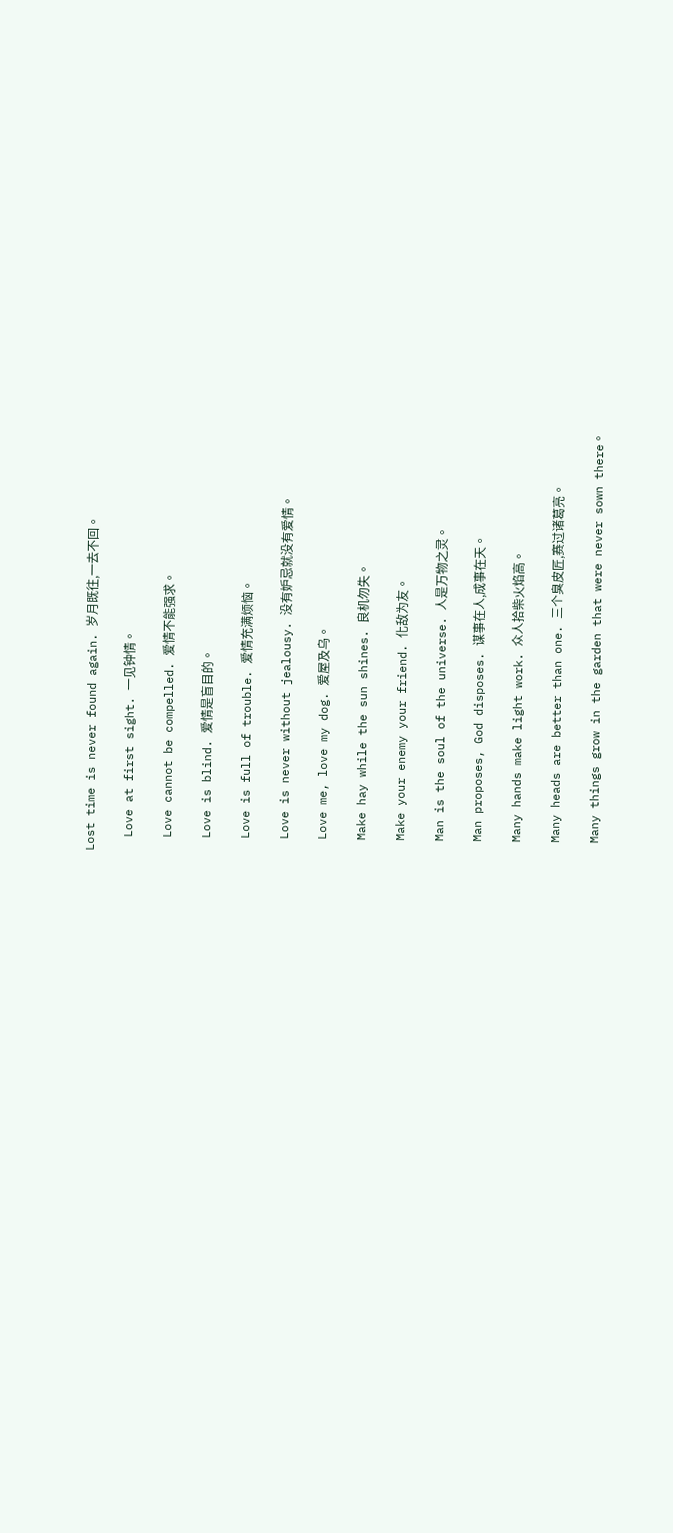Lost time is never found again. 岁月既往,一去不回。

  Love at first sight. 一见钟情。

  Love cannot be compelled. 爱情不能强求。

  Love is blind. 爱情是盲目的。

  Love is full of trouble. 爱情充满烦恼。

  Love is never without jealousy. 没有妒忌就没有爱情。

  Love me, love my dog. 爱屋及乌。

  Make hay while the sun shines. 良机勿失。

  Make your enemy your friend. 化敌为友。

  Man is the soul of the universe. 人是万物之灵。

  Man proposes, God disposes. 谋事在人,成事在天。

  Many hands make light work. 众人拾柴火焰高。

  Many heads are better than one. 三个臭皮匠,赛过诸葛亮。

  Many things grow in the garden that were never sown there。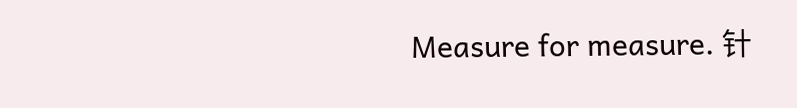Measure for measure. 针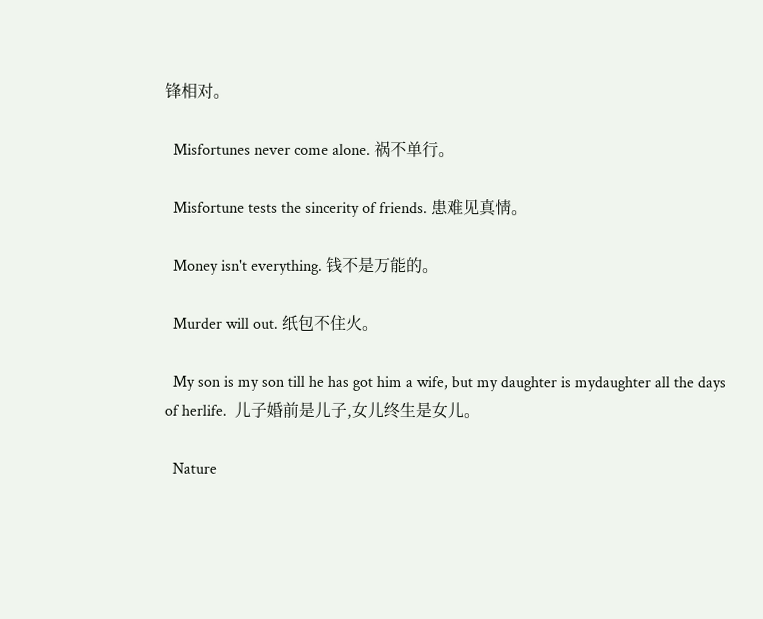锋相对。

  Misfortunes never come alone. 祸不单行。

  Misfortune tests the sincerity of friends. 患难见真情。

  Money isn't everything. 钱不是万能的。

  Murder will out. 纸包不住火。

  My son is my son till he has got him a wife, but my daughter is mydaughter all the days of herlife.  儿子婚前是儿子,女儿终生是女儿。

  Nature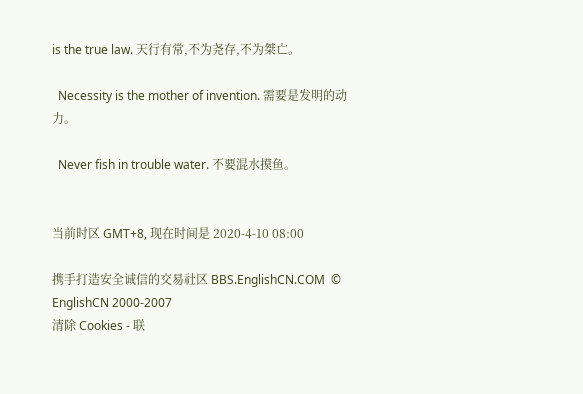is the true law. 天行有常,不为尧存,不为桀亡。

  Necessity is the mother of invention. 需要是发明的动力。

  Never fish in trouble water. 不要混水摸鱼。


当前时区 GMT+8, 现在时间是 2020-4-10 08:00

携手打造安全诚信的交易社区 BBS.EnglishCN.COM  © EnglishCN 2000-2007
清除 Cookies - 联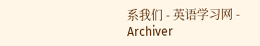系我们 - 英语学习网 - Archiver